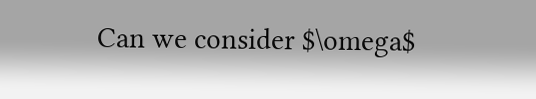Can we consider $\omega$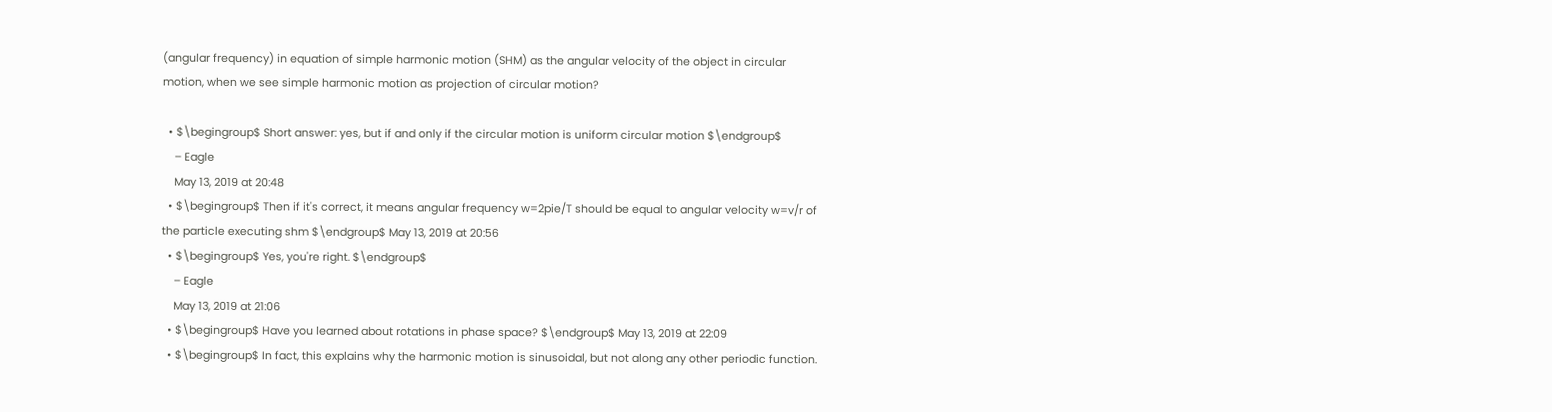(angular frequency) in equation of simple harmonic motion (SHM) as the angular velocity of the object in circular motion, when we see simple harmonic motion as projection of circular motion?

  • $\begingroup$ Short answer: yes, but if and only if the circular motion is uniform circular motion $\endgroup$
    – Eagle
    May 13, 2019 at 20:48
  • $\begingroup$ Then if it's correct, it means angular frequency w=2pie/T should be equal to angular velocity w=v/r of the particle executing shm $\endgroup$ May 13, 2019 at 20:56
  • $\begingroup$ Yes, you're right. $\endgroup$
    – Eagle
    May 13, 2019 at 21:06
  • $\begingroup$ Have you learned about rotations in phase space? $\endgroup$ May 13, 2019 at 22:09
  • $\begingroup$ In fact, this explains why the harmonic motion is sinusoidal, but not along any other periodic function.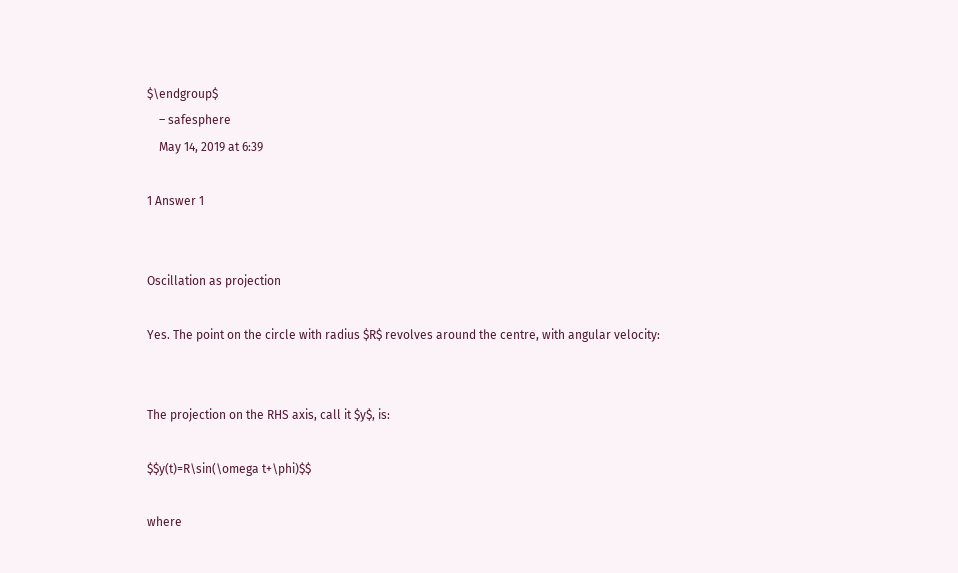$\endgroup$
    – safesphere
    May 14, 2019 at 6:39

1 Answer 1


Oscillation as projection

Yes. The point on the circle with radius $R$ revolves around the centre, with angular velocity:


The projection on the RHS axis, call it $y$, is:

$$y(t)=R\sin(\omega t+\phi)$$

where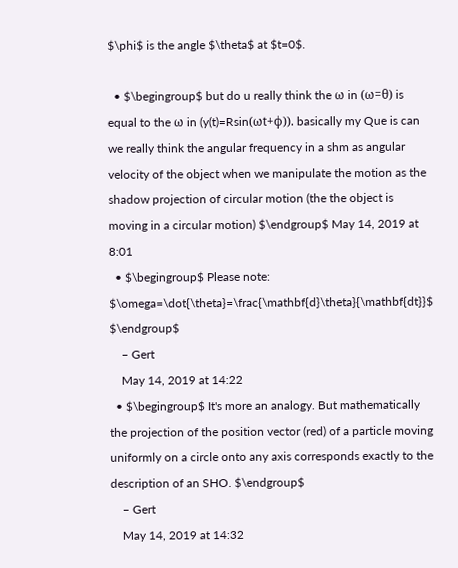$\phi$ is the angle $\theta$ at $t=0$.

  • $\begingroup$ but do u really think the ω in (ω=θ) is equal to the ω in (y(t)=Rsin(ωt+ϕ)). basically my Que is can we really think the angular frequency in a shm as angular velocity of the object when we manipulate the motion as the shadow projection of circular motion (the the object is moving in a circular motion) $\endgroup$ May 14, 2019 at 8:01
  • $\begingroup$ Please note: $\omega=\dot{\theta}=\frac{\mathbf{d}\theta}{\mathbf{dt}}$ $\endgroup$
    – Gert
    May 14, 2019 at 14:22
  • $\begingroup$ It's more an analogy. But mathematically the projection of the position vector (red) of a particle moving uniformly on a circle onto any axis corresponds exactly to the description of an SHO. $\endgroup$
    – Gert
    May 14, 2019 at 14:32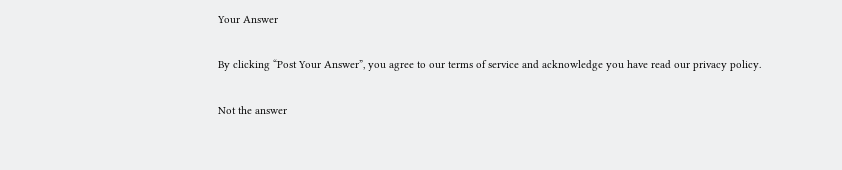Your Answer

By clicking “Post Your Answer”, you agree to our terms of service and acknowledge you have read our privacy policy.

Not the answer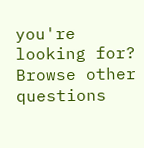you're looking for? Browse other questions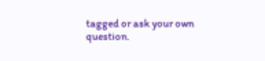tagged or ask your own question.